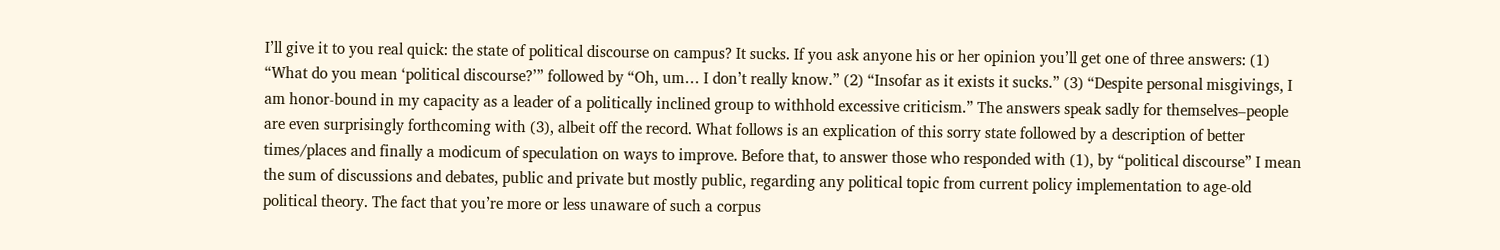I’ll give it to you real quick: the state of political discourse on campus? It sucks. If you ask anyone his or her opinion you’ll get one of three answers: (1) “What do you mean ‘political discourse?’” followed by “Oh, um… I don’t really know.” (2) “Insofar as it exists it sucks.” (3) “Despite personal misgivings, I am honor-bound in my capacity as a leader of a politically inclined group to withhold excessive criticism.” The answers speak sadly for themselves–people are even surprisingly forthcoming with (3), albeit off the record. What follows is an explication of this sorry state followed by a description of better times/places and finally a modicum of speculation on ways to improve. Before that, to answer those who responded with (1), by “political discourse” I mean the sum of discussions and debates, public and private but mostly public, regarding any political topic from current policy implementation to age-old political theory. The fact that you’re more or less unaware of such a corpus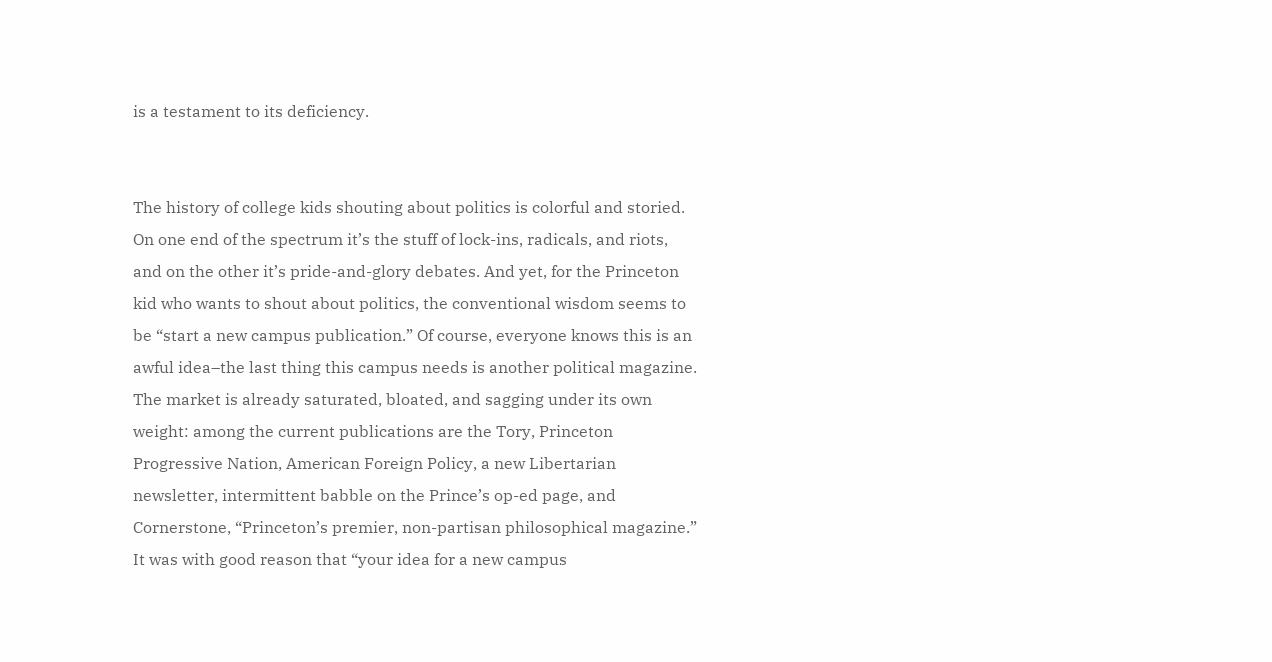is a testament to its deficiency.


The history of college kids shouting about politics is colorful and storied. On one end of the spectrum it’s the stuff of lock-ins, radicals, and riots, and on the other it’s pride-and-glory debates. And yet, for the Princeton kid who wants to shout about politics, the conventional wisdom seems to be “start a new campus publication.” Of course, everyone knows this is an awful idea–the last thing this campus needs is another political magazine. The market is already saturated, bloated, and sagging under its own weight: among the current publications are the Tory, Princeton Progressive Nation, American Foreign Policy, a new Libertarian newsletter, intermittent babble on the Prince’s op-ed page, and Cornerstone, “Princeton’s premier, non-partisan philosophical magazine.” It was with good reason that “your idea for a new campus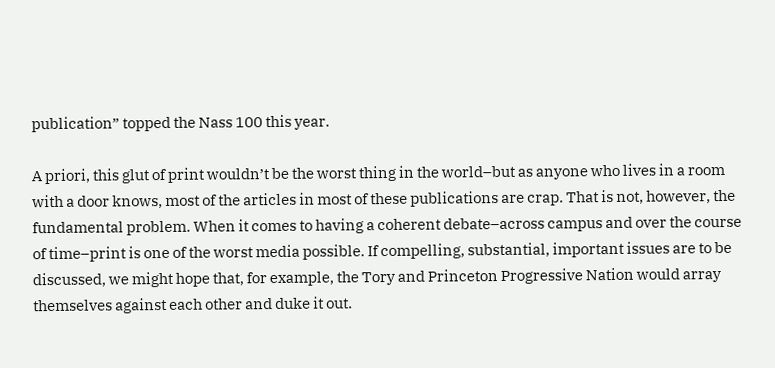publication” topped the Nass 100 this year.

A priori, this glut of print wouldn’t be the worst thing in the world–but as anyone who lives in a room with a door knows, most of the articles in most of these publications are crap. That is not, however, the fundamental problem. When it comes to having a coherent debate–across campus and over the course of time–print is one of the worst media possible. If compelling, substantial, important issues are to be discussed, we might hope that, for example, the Tory and Princeton Progressive Nation would array themselves against each other and duke it out.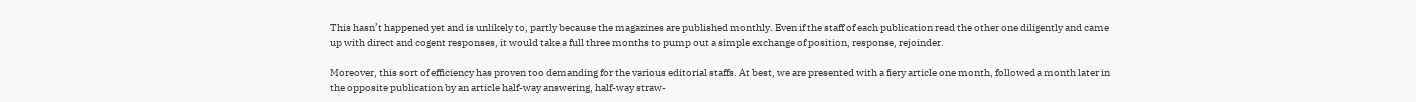This hasn’t happened yet and is unlikely to, partly because the magazines are published monthly. Even if the staff of each publication read the other one diligently and came up with direct and cogent responses, it would take a full three months to pump out a simple exchange of position, response, rejoinder.

Moreover, this sort of efficiency has proven too demanding for the various editorial staffs. At best, we are presented with a fiery article one month, followed a month later in the opposite publication by an article half-way answering, half-way straw-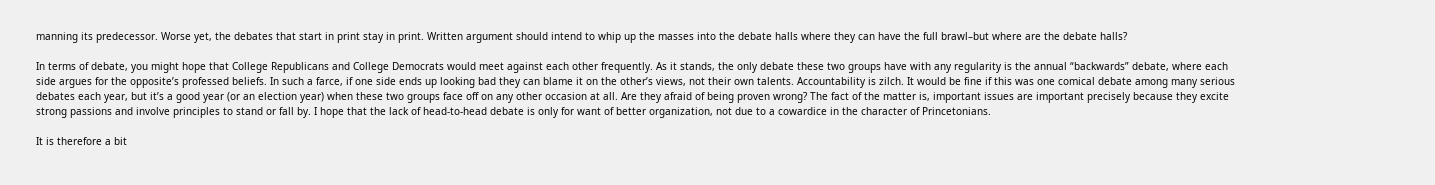manning its predecessor. Worse yet, the debates that start in print stay in print. Written argument should intend to whip up the masses into the debate halls where they can have the full brawl–but where are the debate halls?

In terms of debate, you might hope that College Republicans and College Democrats would meet against each other frequently. As it stands, the only debate these two groups have with any regularity is the annual “backwards” debate, where each side argues for the opposite’s professed beliefs. In such a farce, if one side ends up looking bad they can blame it on the other’s views, not their own talents. Accountability is zilch. It would be fine if this was one comical debate among many serious debates each year, but it’s a good year (or an election year) when these two groups face off on any other occasion at all. Are they afraid of being proven wrong? The fact of the matter is, important issues are important precisely because they excite strong passions and involve principles to stand or fall by. I hope that the lack of head-to-head debate is only for want of better organization, not due to a cowardice in the character of Princetonians.

It is therefore a bit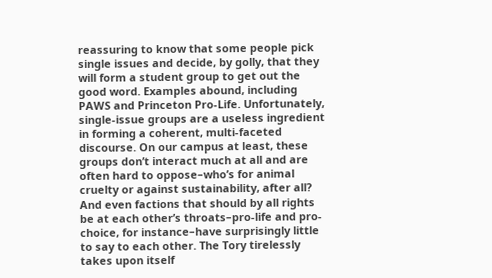reassuring to know that some people pick single issues and decide, by golly, that they will form a student group to get out the good word. Examples abound, including PAWS and Princeton Pro-Life. Unfortunately, single-issue groups are a useless ingredient in forming a coherent, multi-faceted discourse. On our campus at least, these groups don’t interact much at all and are often hard to oppose–who’s for animal cruelty or against sustainability, after all? And even factions that should by all rights be at each other’s throats–pro-life and pro-choice, for instance–have surprisingly little to say to each other. The Tory tirelessly takes upon itself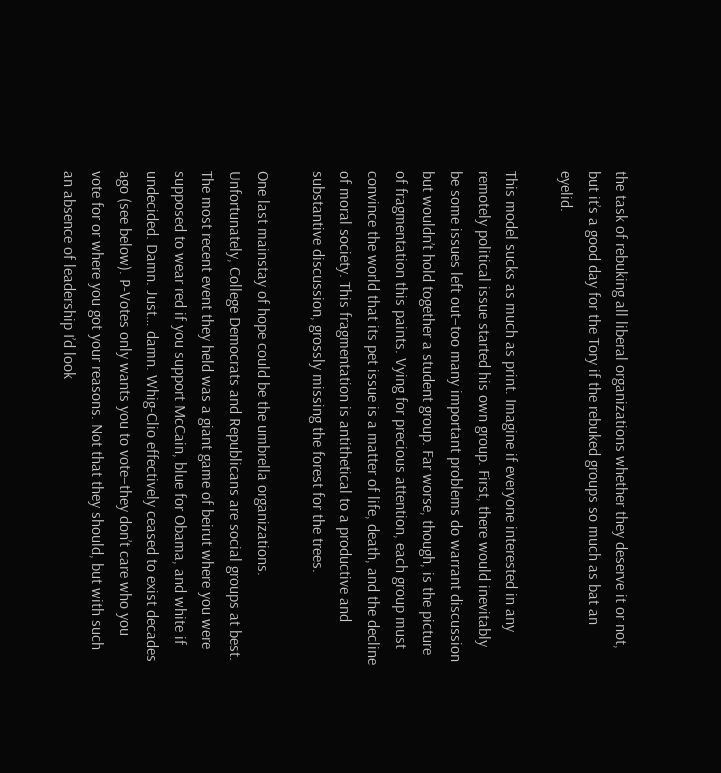the task of rebuking all liberal organizations whether they deserve it or not, but it’s a good day for the Tory if the rebuked groups so much as bat an eyelid.

This model sucks as much as print. Imagine if everyone interested in any remotely political issue started his own group. First, there would inevitably be some issues left out–too many important problems do warrant discussion but wouldn’t hold together a student group. Far worse, though, is the picture of fragmentation this paints. Vying for precious attention, each group must convince the world that its pet issue is a matter of life, death, and the decline of moral society. This fragmentation is antithetical to a productive and substantive discussion, grossly missing the forest for the trees.

One last mainstay of hope could be the umbrella organizations. Unfortunately, College Democrats and Republicans are social groups at best. The most recent event they held was a giant game of beirut where you were supposed to wear red if you support McCain, blue for Obama, and white if undecided. Damn. Just… damn. Whig-Clio effectively ceased to exist decades ago (see below). P-Votes only wants you to vote–they don’t care who you vote for or where you got your reasons. Not that they should, but with such an absence of leadership I’d look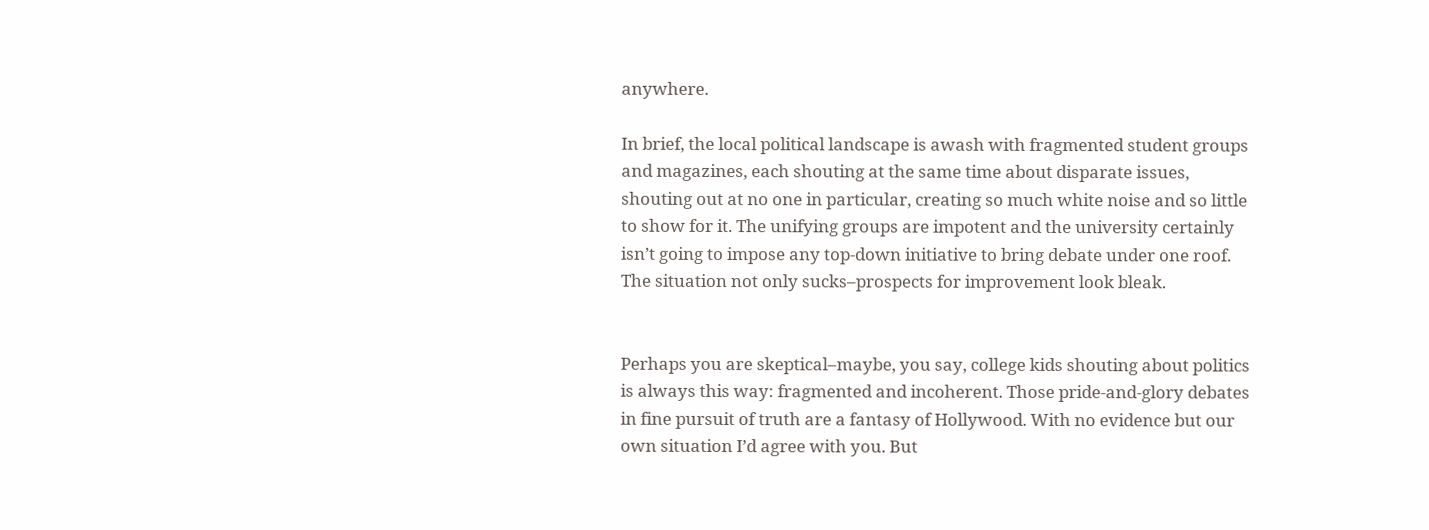anywhere.

In brief, the local political landscape is awash with fragmented student groups and magazines, each shouting at the same time about disparate issues, shouting out at no one in particular, creating so much white noise and so little to show for it. The unifying groups are impotent and the university certainly isn’t going to impose any top-down initiative to bring debate under one roof. The situation not only sucks–prospects for improvement look bleak.


Perhaps you are skeptical–maybe, you say, college kids shouting about politics is always this way: fragmented and incoherent. Those pride-and-glory debates in fine pursuit of truth are a fantasy of Hollywood. With no evidence but our own situation I’d agree with you. But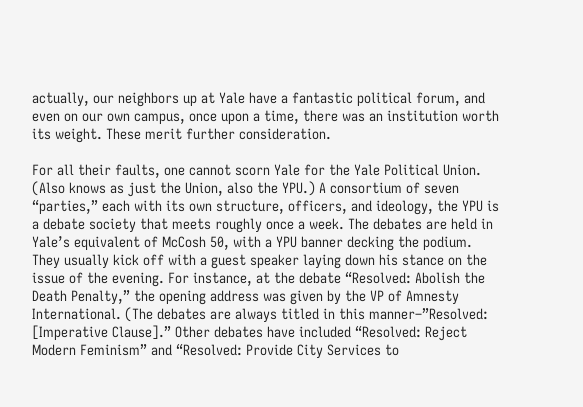actually, our neighbors up at Yale have a fantastic political forum, and even on our own campus, once upon a time, there was an institution worth its weight. These merit further consideration.

For all their faults, one cannot scorn Yale for the Yale Political Union. (Also knows as just the Union, also the YPU.) A consortium of seven “parties,” each with its own structure, officers, and ideology, the YPU is a debate society that meets roughly once a week. The debates are held in Yale’s equivalent of McCosh 50, with a YPU banner decking the podium. They usually kick off with a guest speaker laying down his stance on the issue of the evening. For instance, at the debate “Resolved: Abolish the Death Penalty,” the opening address was given by the VP of Amnesty International. (The debates are always titled in this manner–”Resolved: [Imperative Clause].” Other debates have included “Resolved: Reject Modern Feminism” and “Resolved: Provide City Services to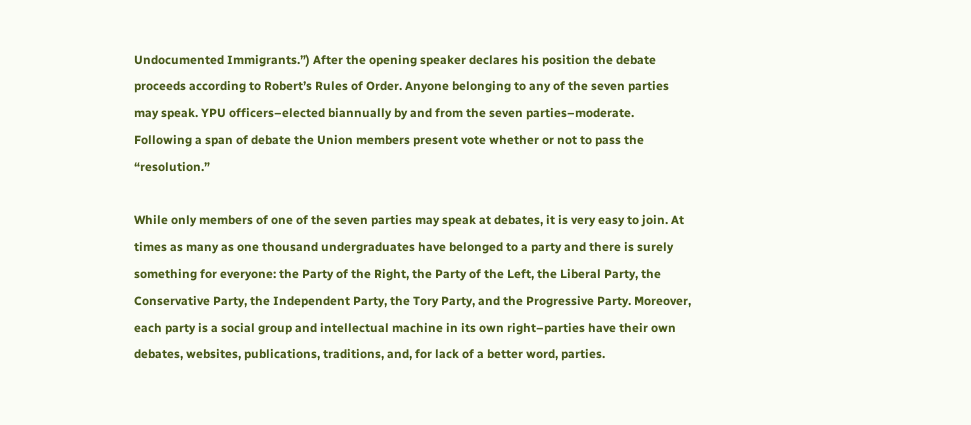Undocumented Immigrants.”) After the opening speaker declares his position the debate proceeds according to Robert’s Rules of Order. Anyone belonging to any of the seven parties may speak. YPU officers–elected biannually by and from the seven parties–moderate. Following a span of debate the Union members present vote whether or not to pass the “resolution.”

While only members of one of the seven parties may speak at debates, it is very easy to join. At times as many as one thousand undergraduates have belonged to a party and there is surely something for everyone: the Party of the Right, the Party of the Left, the Liberal Party, the Conservative Party, the Independent Party, the Tory Party, and the Progressive Party. Moreover, each party is a social group and intellectual machine in its own right–parties have their own debates, websites, publications, traditions, and, for lack of a better word, parties.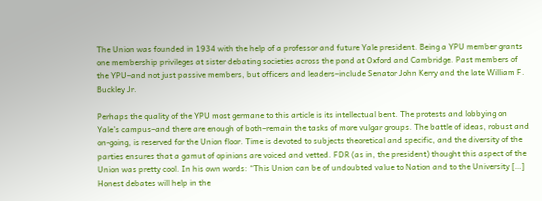The Union was founded in 1934 with the help of a professor and future Yale president. Being a YPU member grants one membership privileges at sister debating societies across the pond at Oxford and Cambridge. Past members of the YPU–and not just passive members, but officers and leaders–include Senator John Kerry and the late William F. Buckley Jr.

Perhaps the quality of the YPU most germane to this article is its intellectual bent. The protests and lobbying on Yale’s campus–and there are enough of both–remain the tasks of more vulgar groups. The battle of ideas, robust and on-going, is reserved for the Union floor. Time is devoted to subjects theoretical and specific, and the diversity of the parties ensures that a gamut of opinions are voiced and vetted. FDR (as in, the president) thought this aspect of the Union was pretty cool. In his own words: “This Union can be of undoubted value to Nation and to the University […] Honest debates will help in the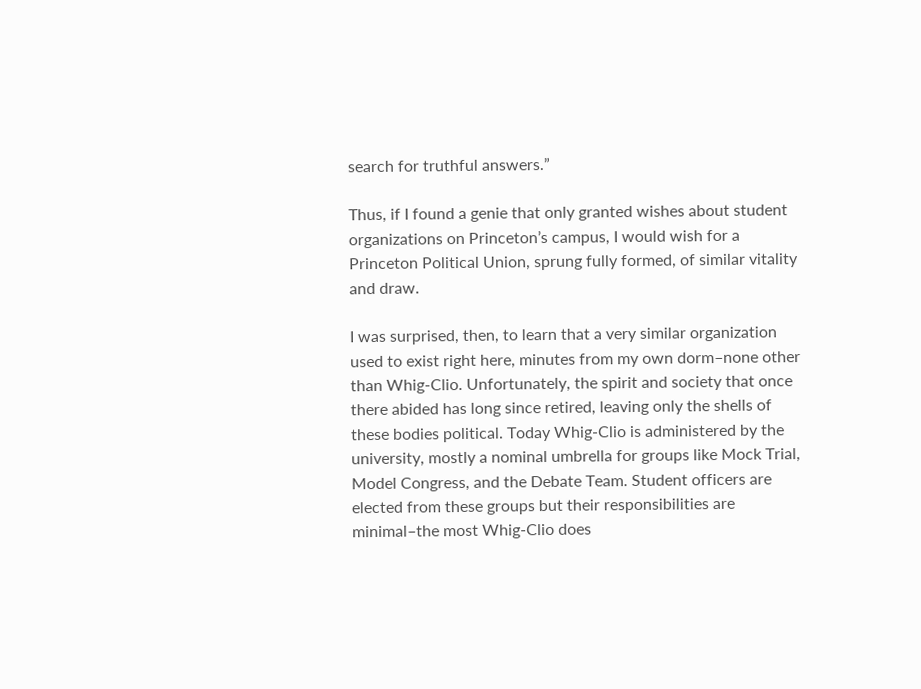search for truthful answers.”

Thus, if I found a genie that only granted wishes about student organizations on Princeton’s campus, I would wish for a Princeton Political Union, sprung fully formed, of similar vitality and draw.

I was surprised, then, to learn that a very similar organization used to exist right here, minutes from my own dorm–none other than Whig-Clio. Unfortunately, the spirit and society that once there abided has long since retired, leaving only the shells of these bodies political. Today Whig-Clio is administered by the university, mostly a nominal umbrella for groups like Mock Trial, Model Congress, and the Debate Team. Student officers are elected from these groups but their responsibilities are minimal–the most Whig-Clio does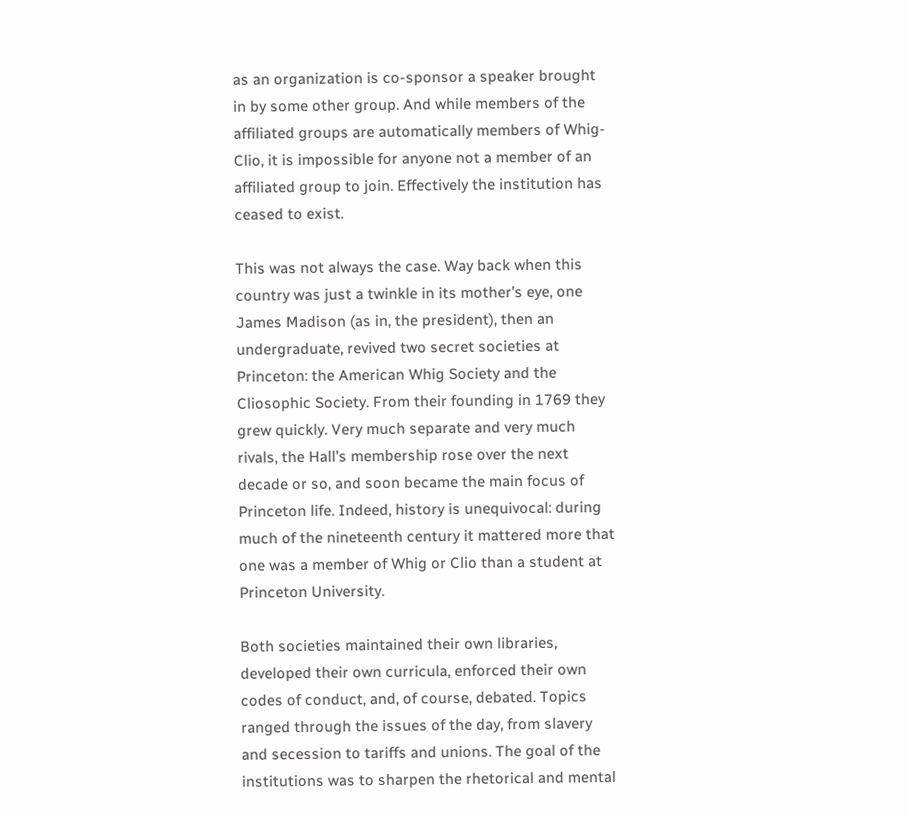as an organization is co-sponsor a speaker brought in by some other group. And while members of the affiliated groups are automatically members of Whig-Clio, it is impossible for anyone not a member of an affiliated group to join. Effectively the institution has ceased to exist.

This was not always the case. Way back when this country was just a twinkle in its mother’s eye, one James Madison (as in, the president), then an undergraduate, revived two secret societies at Princeton: the American Whig Society and the Cliosophic Society. From their founding in 1769 they grew quickly. Very much separate and very much rivals, the Hall’s membership rose over the next decade or so, and soon became the main focus of Princeton life. Indeed, history is unequivocal: during much of the nineteenth century it mattered more that one was a member of Whig or Clio than a student at Princeton University.

Both societies maintained their own libraries, developed their own curricula, enforced their own codes of conduct, and, of course, debated. Topics ranged through the issues of the day, from slavery and secession to tariffs and unions. The goal of the institutions was to sharpen the rhetorical and mental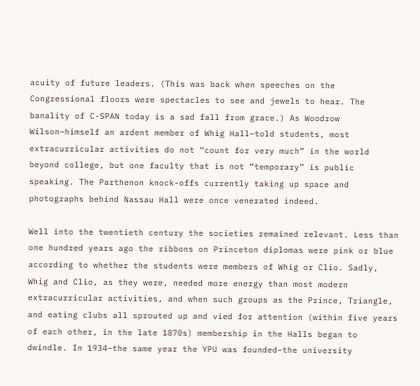acuity of future leaders. (This was back when speeches on the Congressional floors were spectacles to see and jewels to hear. The banality of C-SPAN today is a sad fall from grace.) As Woodrow Wilson–himself an ardent member of Whig Hall–told students, most extracurricular activities do not “count for very much” in the world beyond college, but one faculty that is not “temporary” is public speaking. The Parthenon knock-offs currently taking up space and photographs behind Nassau Hall were once venerated indeed.

Well into the twentieth century the societies remained relevant. Less than one hundred years ago the ribbons on Princeton diplomas were pink or blue according to whether the students were members of Whig or Clio. Sadly, Whig and Clio, as they were, needed more energy than most modern extracurricular activities, and when such groups as the Prince, Triangle, and eating clubs all sprouted up and vied for attention (within five years of each other, in the late 1870s) membership in the Halls began to dwindle. In 1934–the same year the YPU was founded–the university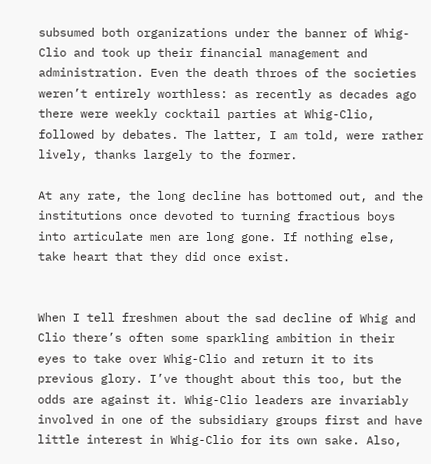subsumed both organizations under the banner of Whig-Clio and took up their financial management and administration. Even the death throes of the societies weren’t entirely worthless: as recently as decades ago there were weekly cocktail parties at Whig-Clio, followed by debates. The latter, I am told, were rather lively, thanks largely to the former.

At any rate, the long decline has bottomed out, and the institutions once devoted to turning fractious boys into articulate men are long gone. If nothing else, take heart that they did once exist.


When I tell freshmen about the sad decline of Whig and Clio there’s often some sparkling ambition in their eyes to take over Whig-Clio and return it to its previous glory. I’ve thought about this too, but the odds are against it. Whig-Clio leaders are invariably involved in one of the subsidiary groups first and have little interest in Whig-Clio for its own sake. Also,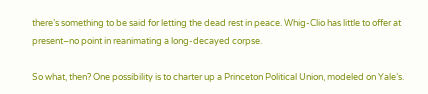there’s something to be said for letting the dead rest in peace. Whig-Clio has little to offer at present–no point in reanimating a long-decayed corpse.

So what, then? One possibility is to charter up a Princeton Political Union, modeled on Yale’s.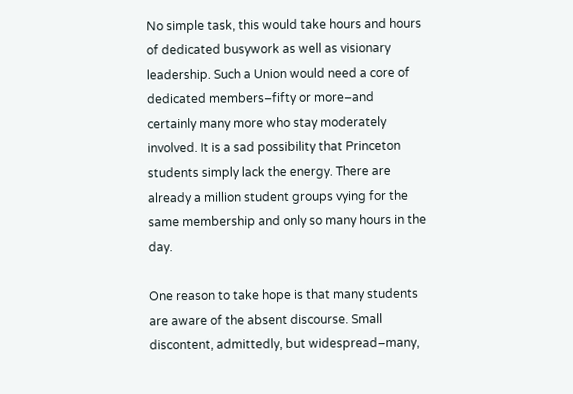No simple task, this would take hours and hours of dedicated busywork as well as visionary leadership. Such a Union would need a core of dedicated members–fifty or more–and certainly many more who stay moderately involved. It is a sad possibility that Princeton students simply lack the energy. There are already a million student groups vying for the same membership and only so many hours in the day.

One reason to take hope is that many students are aware of the absent discourse. Small discontent, admittedly, but widespread–many,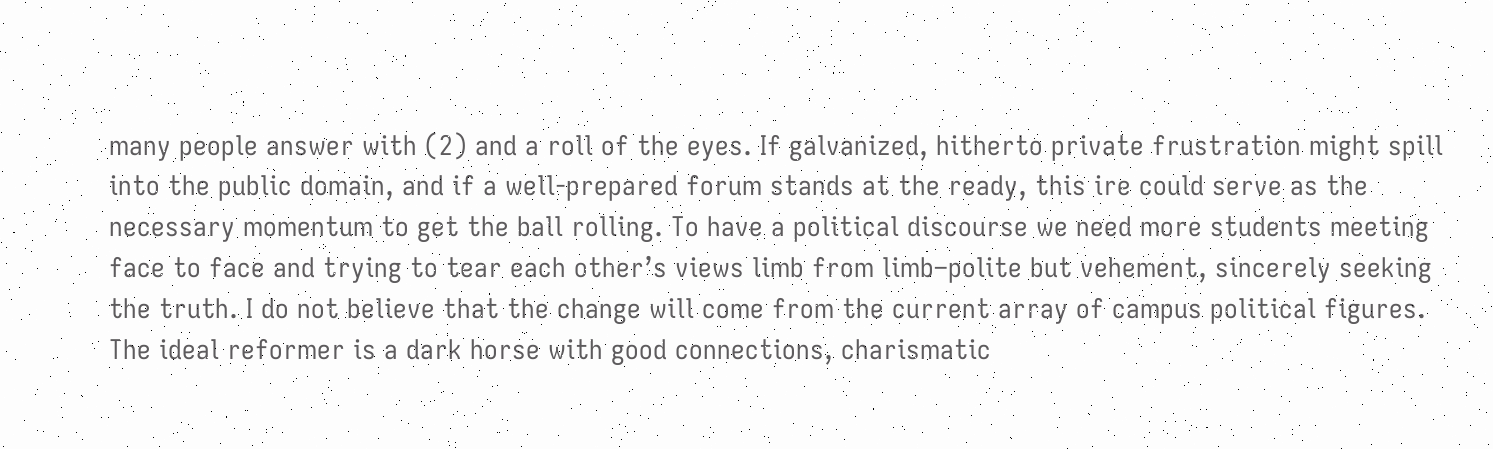many people answer with (2) and a roll of the eyes. If galvanized, hitherto private frustration might spill into the public domain, and if a well-prepared forum stands at the ready, this ire could serve as the necessary momentum to get the ball rolling. To have a political discourse we need more students meeting face to face and trying to tear each other’s views limb from limb–polite but vehement, sincerely seeking the truth. I do not believe that the change will come from the current array of campus political figures. The ideal reformer is a dark horse with good connections, charismatic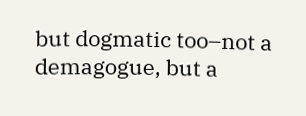but dogmatic too–not a demagogue, but a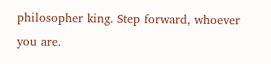philosopher king. Step forward, whoever you are.